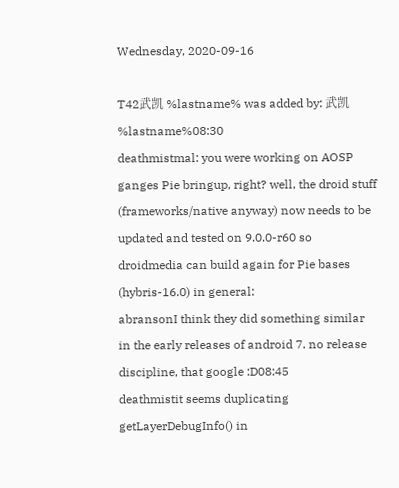Wednesday, 2020-09-16

T42武凯 %lastname% was added by: 武凯 %lastname%08:30
deathmistmal: you were working on AOSP ganges Pie bringup, right? well, the droid stuff (frameworks/native anyway) now needs to be updated and tested on 9.0.0-r60 so droidmedia can build again for Pie bases (hybris-16.0) in general:
abransonI think they did something similar in the early releases of android 7. no release discipline, that google :D08:45
deathmistit seems duplicating getLayerDebugInfo() in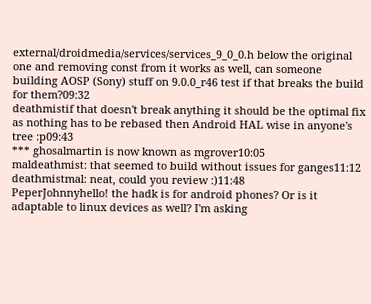external/droidmedia/services/services_9_0_0.h below the original one and removing const from it works as well, can someone building AOSP (Sony) stuff on 9.0.0_r46 test if that breaks the build for them?09:32
deathmistif that doesn't break anything it should be the optimal fix as nothing has to be rebased then Android HAL wise in anyone's tree :p09:43
*** ghosalmartin is now known as mgrover10:05
maldeathmist: that seemed to build without issues for ganges11:12
deathmistmal: neat, could you review :)11:48
PeperJohnnyhello! the hadk is for android phones? Or is it adaptable to linux devices as well? I'm asking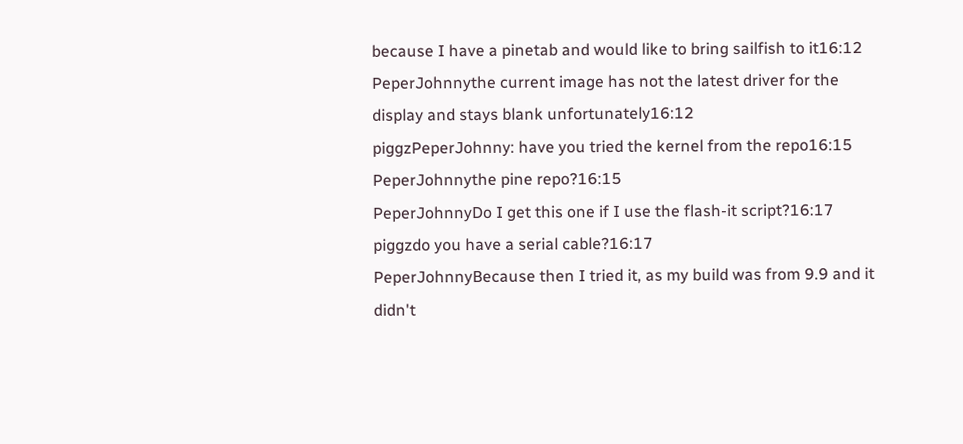because I have a pinetab and would like to bring sailfish to it16:12
PeperJohnnythe current image has not the latest driver for the display and stays blank unfortunately16:12
piggzPeperJohnny: have you tried the kernel from the repo16:15
PeperJohnnythe pine repo?16:15
PeperJohnnyDo I get this one if I use the flash-it script?16:17
piggzdo you have a serial cable?16:17
PeperJohnnyBecause then I tried it, as my build was from 9.9 and it didn't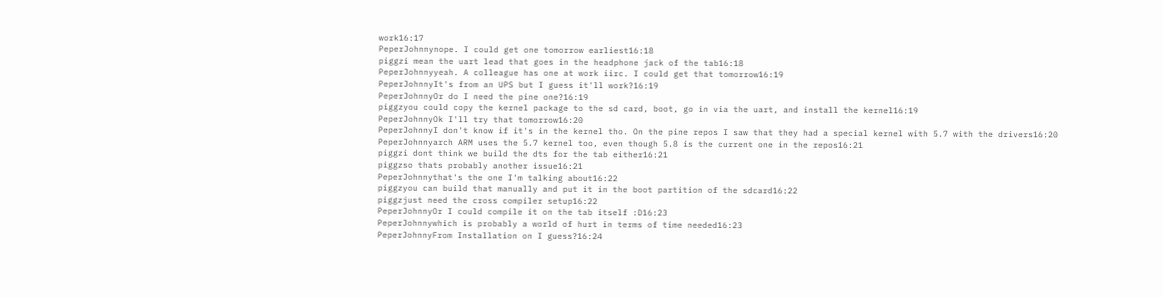work16:17
PeperJohnnynope. I could get one tomorrow earliest16:18
piggzi mean the uart lead that goes in the headphone jack of the tab16:18
PeperJohnnyyeah. A colleague has one at work iirc. I could get that tomorrow16:19
PeperJohnnyIt's from an UPS but I guess it'll work?16:19
PeperJohnnyOr do I need the pine one?16:19
piggzyou could copy the kernel package to the sd card, boot, go in via the uart, and install the kernel16:19
PeperJohnnyOk I'll try that tomorrow16:20
PeperJohnnyI don't know if it's in the kernel tho. On the pine repos I saw that they had a special kernel with 5.7 with the drivers16:20
PeperJohnnyarch ARM uses the 5.7 kernel too, even though 5.8 is the current one in the repos16:21
piggzi dont think we build the dts for the tab either16:21
piggzso thats probably another issue16:21
PeperJohnnythat's the one I'm talking about16:22
piggzyou can build that manually and put it in the boot partition of the sdcard16:22
piggzjust need the cross compiler setup16:22
PeperJohnnyOr I could compile it on the tab itself :D16:23
PeperJohnnywhich is probably a world of hurt in terms of time needed16:23
PeperJohnnyFrom Installation on I guess?16:24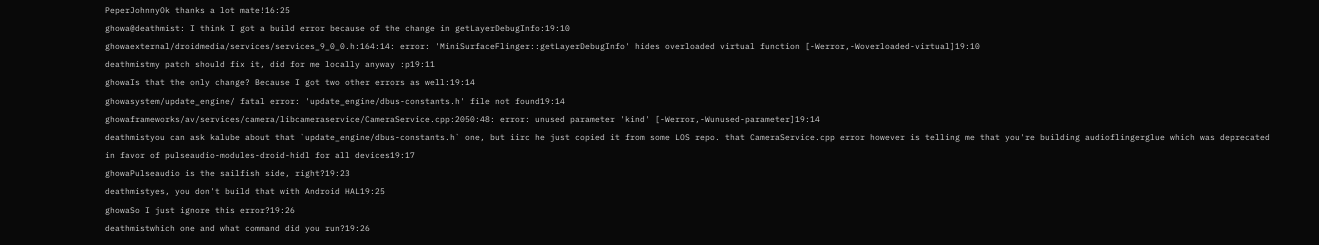PeperJohnnyOk thanks a lot mate!16:25
ghowa@deathmist: I think I got a build error because of the change in getLayerDebugInfo:19:10
ghowaexternal/droidmedia/services/services_9_0_0.h:164:14: error: 'MiniSurfaceFlinger::getLayerDebugInfo' hides overloaded virtual function [-Werror,-Woverloaded-virtual]19:10
deathmistmy patch should fix it, did for me locally anyway :p19:11
ghowaIs that the only change? Because I got two other errors as well:19:14
ghowasystem/update_engine/ fatal error: 'update_engine/dbus-constants.h' file not found19:14
ghowaframeworks/av/services/camera/libcameraservice/CameraService.cpp:2050:48: error: unused parameter 'kind' [-Werror,-Wunused-parameter]19:14
deathmistyou can ask kalube about that `update_engine/dbus-constants.h` one, but iirc he just copied it from some LOS repo. that CameraService.cpp error however is telling me that you're building audioflingerglue which was deprecated in favor of pulseaudio-modules-droid-hidl for all devices19:17
ghowaPulseaudio is the sailfish side, right?19:23
deathmistyes, you don't build that with Android HAL19:25
ghowaSo I just ignore this error?19:26
deathmistwhich one and what command did you run?19:26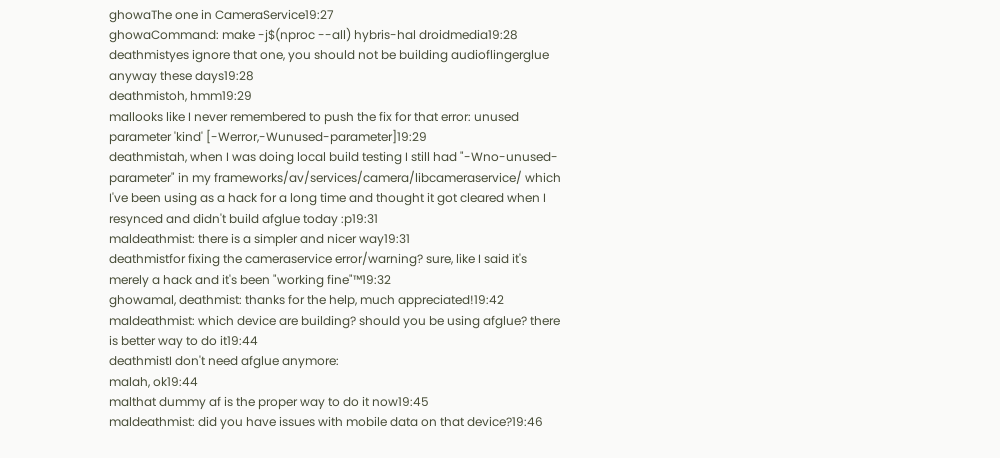ghowaThe one in CameraService19:27
ghowaCommand: make -j$(nproc --all) hybris-hal droidmedia19:28
deathmistyes ignore that one, you should not be building audioflingerglue anyway these days19:28
deathmistoh, hmm19:29
mallooks like I never remembered to push the fix for that error: unused parameter 'kind' [-Werror,-Wunused-parameter]19:29
deathmistah, when I was doing local build testing I still had "-Wno-unused-parameter" in my frameworks/av/services/camera/libcameraservice/ which I've been using as a hack for a long time and thought it got cleared when I resynced and didn't build afglue today :p19:31
maldeathmist: there is a simpler and nicer way19:31
deathmistfor fixing the cameraservice error/warning? sure, like I said it's merely a hack and it's been "working fine"™19:32
ghowamal, deathmist: thanks for the help, much appreciated!19:42
maldeathmist: which device are building? should you be using afglue? there is better way to do it19:44
deathmistI don't need afglue anymore:
malah, ok19:44
malthat dummy af is the proper way to do it now19:45
maldeathmist: did you have issues with mobile data on that device?19:46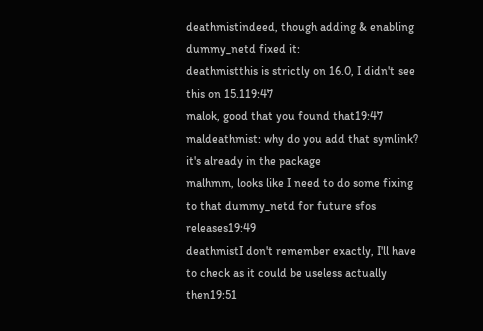deathmistindeed, though adding & enabling dummy_netd fixed it:
deathmistthis is strictly on 16.0, I didn't see this on 15.119:47
malok, good that you found that19:47
maldeathmist: why do you add that symlink? it's already in the package
malhmm, looks like I need to do some fixing to that dummy_netd for future sfos releases19:49
deathmistI don't remember exactly, I'll have to check as it could be useless actually then19:51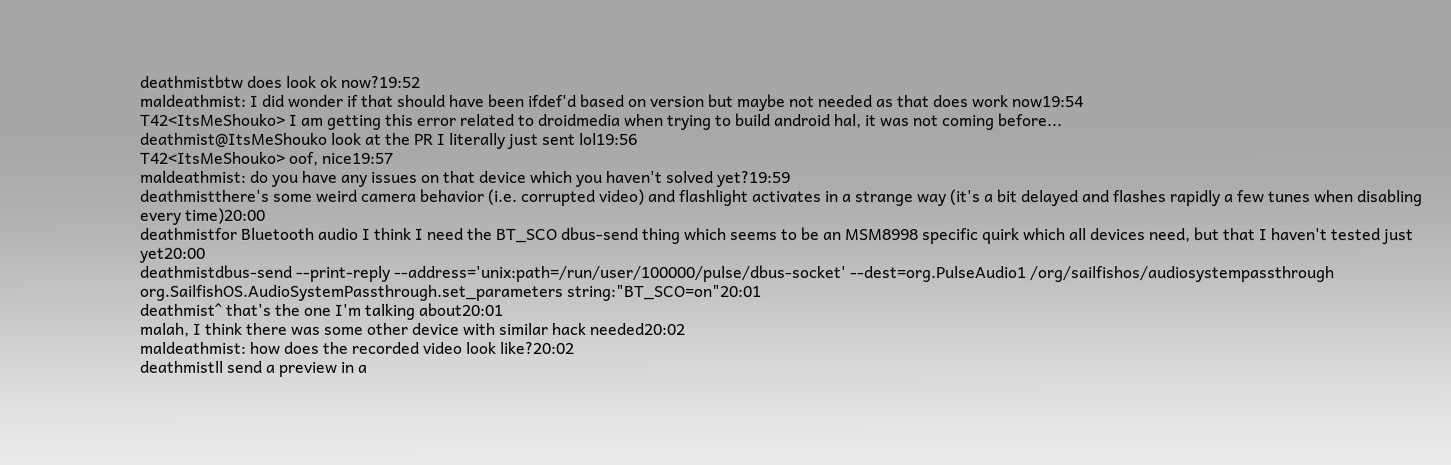deathmistbtw does look ok now?19:52
maldeathmist: I did wonder if that should have been ifdef'd based on version but maybe not needed as that does work now19:54
T42<ItsMeShouko> I am getting this error related to droidmedia when trying to build android hal, it was not coming before...
deathmist@ItsMeShouko look at the PR I literally just sent lol19:56
T42<ItsMeShouko> oof, nice19:57
maldeathmist: do you have any issues on that device which you haven't solved yet?19:59
deathmistthere's some weird camera behavior (i.e. corrupted video) and flashlight activates in a strange way (it's a bit delayed and flashes rapidly a few tunes when disabling every time)20:00
deathmistfor Bluetooth audio I think I need the BT_SCO dbus-send thing which seems to be an MSM8998 specific quirk which all devices need, but that I haven't tested just yet20:00
deathmistdbus-send --print-reply --address='unix:path=/run/user/100000/pulse/dbus-socket' --dest=org.PulseAudio1 /org/sailfishos/audiosystempassthrough org.SailfishOS.AudioSystemPassthrough.set_parameters string:"BT_SCO=on"20:01
deathmist^ that's the one I'm talking about20:01
malah, I think there was some other device with similar hack needed20:02
maldeathmist: how does the recorded video look like?20:02
deathmistll send a preview in a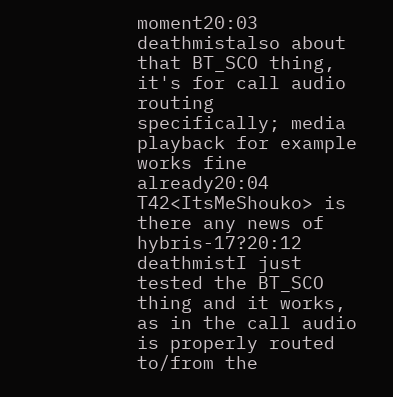moment20:03
deathmistalso about that BT_SCO thing, it's for call audio routing specifically; media playback for example works fine already20:04
T42<ItsMeShouko> is there any news of hybris-17?20:12
deathmistI just tested the BT_SCO thing and it works, as in the call audio is properly routed to/from the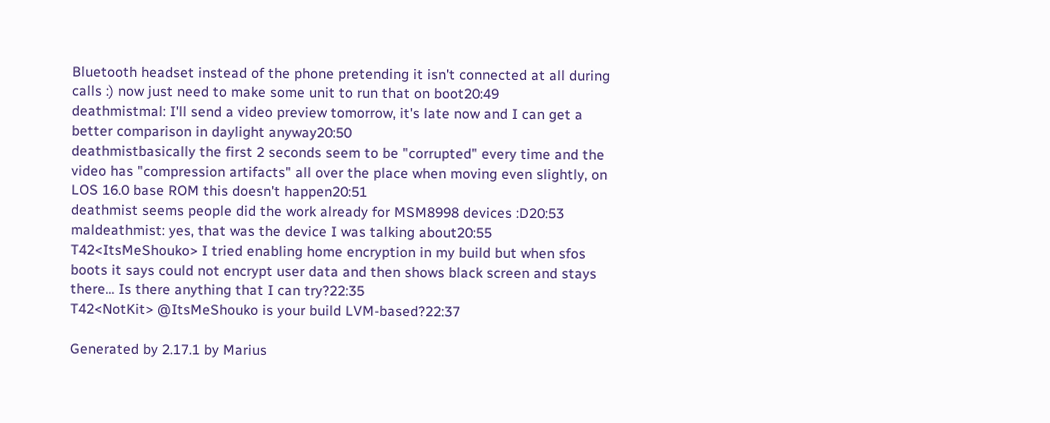Bluetooth headset instead of the phone pretending it isn't connected at all during calls :) now just need to make some unit to run that on boot20:49
deathmistmal: I'll send a video preview tomorrow, it's late now and I can get a better comparison in daylight anyway20:50
deathmistbasically the first 2 seconds seem to be "corrupted" every time and the video has "compression artifacts" all over the place when moving even slightly, on LOS 16.0 base ROM this doesn't happen20:51
deathmist seems people did the work already for MSM8998 devices :D20:53
maldeathmist: yes, that was the device I was talking about20:55
T42<ItsMeShouko> I tried enabling home encryption in my build but when sfos boots it says could not encrypt user data and then shows black screen and stays there... Is there anything that I can try?22:35
T42<NotKit> @ItsMeShouko is your build LVM-based?22:37

Generated by 2.17.1 by Marius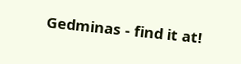Gedminas - find it at!